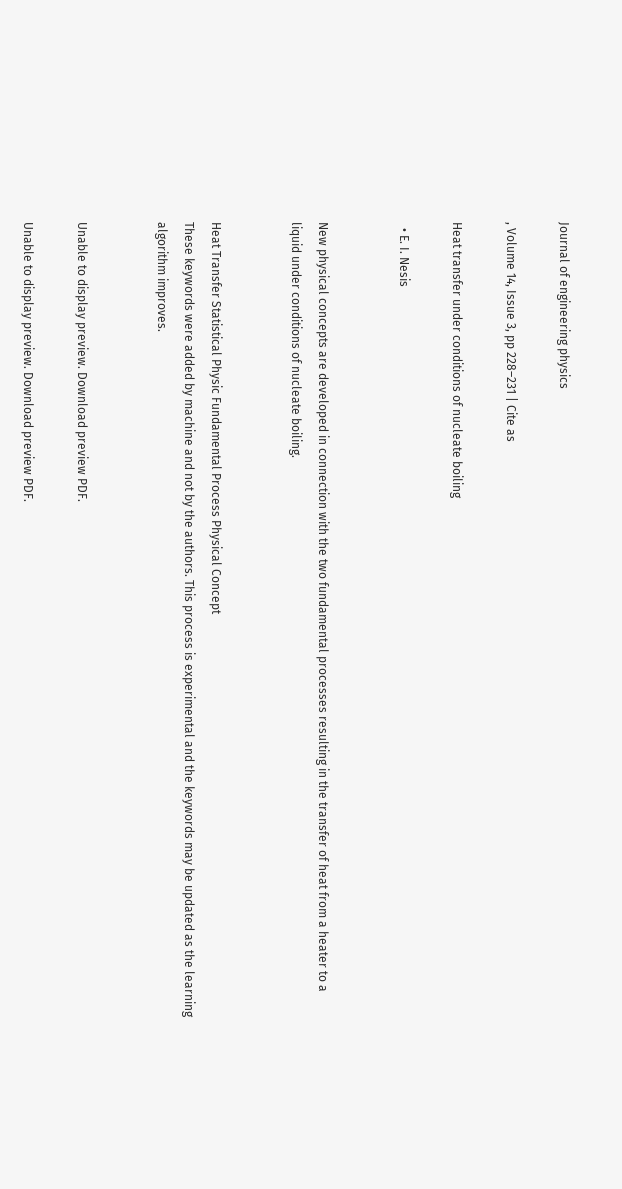Journal of engineering physics

, Volume 14, Issue 3, pp 228–231 | Cite as

Heat transfer under conditions of nucleate boiling

  • E. I. Nesis


New physical concepts are developed in connection with the two fundamental processes resulting in the transfer of heat from a heater to a liquid under conditions of nucleate boiling.


Heat Transfer Statistical Physic Fundamental Process Physical Concept
These keywords were added by machine and not by the authors. This process is experimental and the keywords may be updated as the learning algorithm improves.


Unable to display preview. Download preview PDF.

Unable to display preview. Download preview PDF.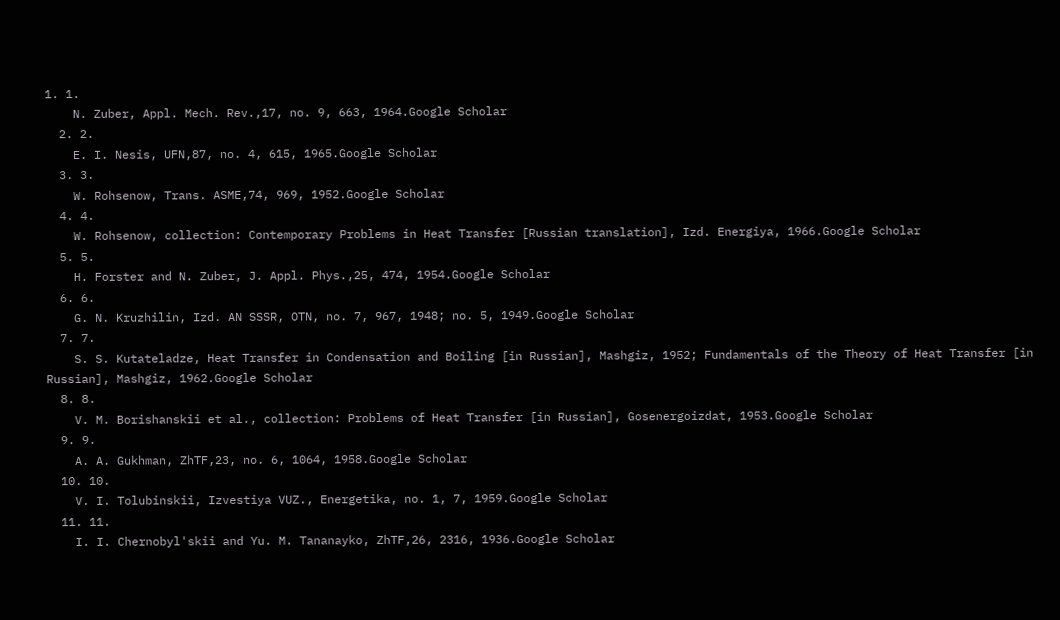1. 1.
    N. Zuber, Appl. Mech. Rev.,17, no. 9, 663, 1964.Google Scholar
  2. 2.
    E. I. Nesis, UFN,87, no. 4, 615, 1965.Google Scholar
  3. 3.
    W. Rohsenow, Trans. ASME,74, 969, 1952.Google Scholar
  4. 4.
    W. Rohsenow, collection: Contemporary Problems in Heat Transfer [Russian translation], Izd. Energiya, 1966.Google Scholar
  5. 5.
    H. Forster and N. Zuber, J. Appl. Phys.,25, 474, 1954.Google Scholar
  6. 6.
    G. N. Kruzhilin, Izd. AN SSSR, OTN, no. 7, 967, 1948; no. 5, 1949.Google Scholar
  7. 7.
    S. S. Kutateladze, Heat Transfer in Condensation and Boiling [in Russian], Mashgiz, 1952; Fundamentals of the Theory of Heat Transfer [in Russian], Mashgiz, 1962.Google Scholar
  8. 8.
    V. M. Borishanskii et al., collection: Problems of Heat Transfer [in Russian], Gosenergoizdat, 1953.Google Scholar
  9. 9.
    A. A. Gukhman, ZhTF,23, no. 6, 1064, 1958.Google Scholar
  10. 10.
    V. I. Tolubinskii, Izvestiya VUZ., Energetika, no. 1, 7, 1959.Google Scholar
  11. 11.
    I. I. Chernobyl'skii and Yu. M. Tananayko, ZhTF,26, 2316, 1936.Google Scholar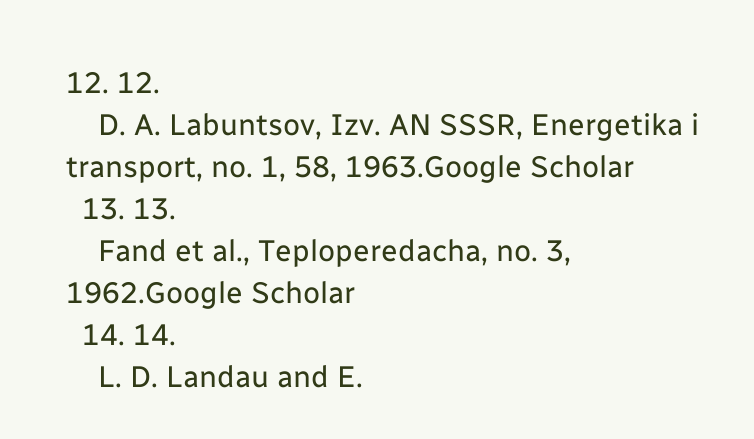12. 12.
    D. A. Labuntsov, Izv. AN SSSR, Energetika i transport, no. 1, 58, 1963.Google Scholar
  13. 13.
    Fand et al., Teploperedacha, no. 3, 1962.Google Scholar
  14. 14.
    L. D. Landau and E.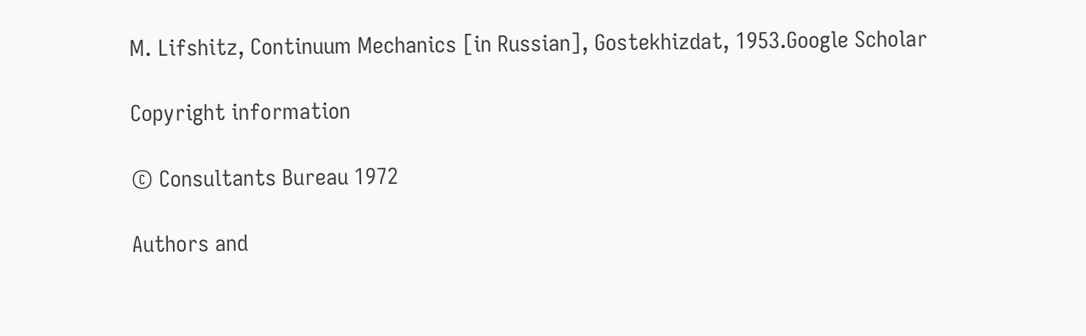M. Lifshitz, Continuum Mechanics [in Russian], Gostekhizdat, 1953.Google Scholar

Copyright information

© Consultants Bureau 1972

Authors and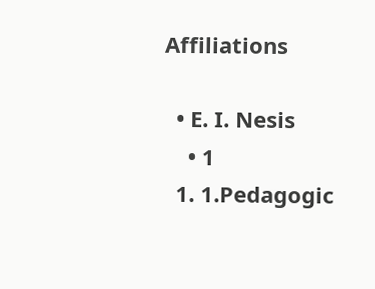Affiliations

  • E. I. Nesis
    • 1
  1. 1.Pedagogic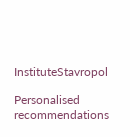InstituteStavropol

Personalised recommendations